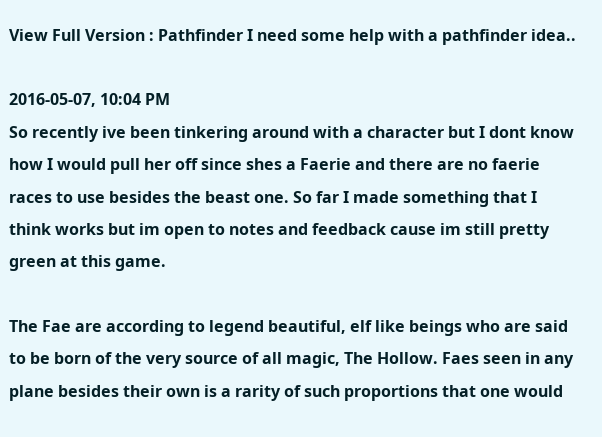View Full Version : Pathfinder I need some help with a pathfinder idea..

2016-05-07, 10:04 PM
So recently ive been tinkering around with a character but I dont know how I would pull her off since shes a Faerie and there are no faerie races to use besides the beast one. So far I made something that I think works but im open to notes and feedback cause im still pretty green at this game.

The Fae are according to legend beautiful, elf like beings who are said to be born of the very source of all magic, The Hollow. Faes seen in any plane besides their own is a rarity of such proportions that one would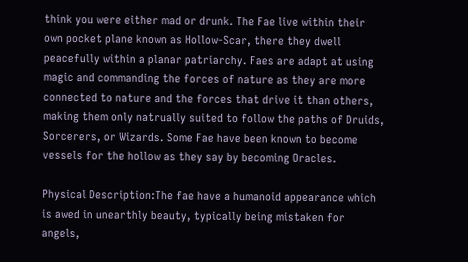think you were either mad or drunk. The Fae live within their own pocket plane known as Hollow-Scar, there they dwell peacefully within a planar patriarchy. Faes are adapt at using magic and commanding the forces of nature as they are more connected to nature and the forces that drive it than others, making them only natrually suited to follow the paths of Druids, Sorcerers, or Wizards. Some Fae have been known to become vessels for the hollow as they say by becoming Oracles.

Physical Description:The fae have a humanoid appearance which is awed in unearthly beauty, typically being mistaken for angels,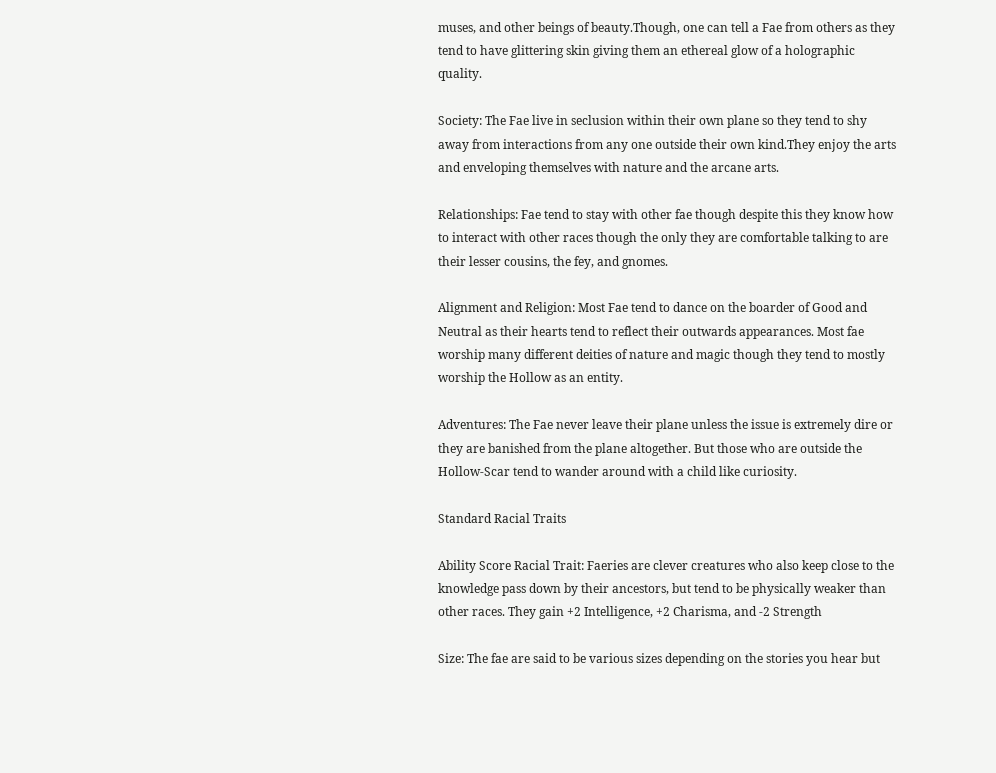muses, and other beings of beauty.Though, one can tell a Fae from others as they tend to have glittering skin giving them an ethereal glow of a holographic quality.

Society: The Fae live in seclusion within their own plane so they tend to shy away from interactions from any one outside their own kind.They enjoy the arts and enveloping themselves with nature and the arcane arts.

Relationships: Fae tend to stay with other fae though despite this they know how to interact with other races though the only they are comfortable talking to are their lesser cousins, the fey, and gnomes.

Alignment and Religion: Most Fae tend to dance on the boarder of Good and Neutral as their hearts tend to reflect their outwards appearances. Most fae worship many different deities of nature and magic though they tend to mostly worship the Hollow as an entity.

Adventures: The Fae never leave their plane unless the issue is extremely dire or they are banished from the plane altogether. But those who are outside the Hollow-Scar tend to wander around with a child like curiosity.

Standard Racial Traits

Ability Score Racial Trait: Faeries are clever creatures who also keep close to the knowledge pass down by their ancestors, but tend to be physically weaker than other races. They gain +2 Intelligence, +2 Charisma, and -2 Strength

Size: The fae are said to be various sizes depending on the stories you hear but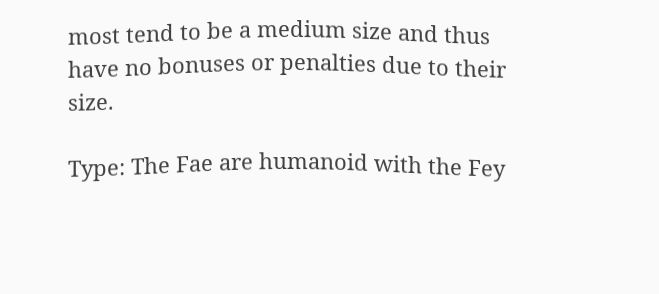most tend to be a medium size and thus have no bonuses or penalties due to their size.

Type: The Fae are humanoid with the Fey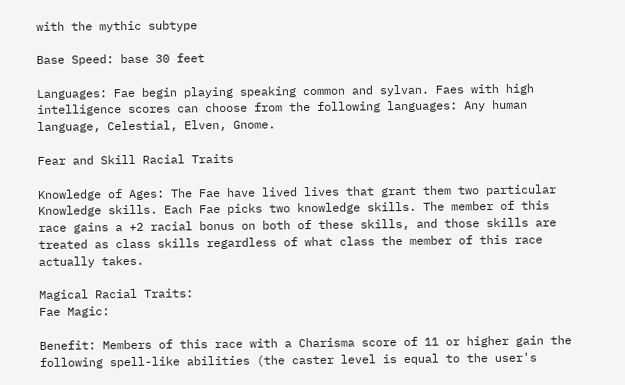with the mythic subtype

Base Speed: base 30 feet

Languages: Fae begin playing speaking common and sylvan. Faes with high intelligence scores can choose from the following languages: Any human language, Celestial, Elven, Gnome.

Fear and Skill Racial Traits

Knowledge of Ages: The Fae have lived lives that grant them two particular Knowledge skills. Each Fae picks two knowledge skills. The member of this race gains a +2 racial bonus on both of these skills, and those skills are treated as class skills regardless of what class the member of this race actually takes.

Magical Racial Traits:
Fae Magic:

Benefit: Members of this race with a Charisma score of 11 or higher gain the following spell-like abilities (the caster level is equal to the user's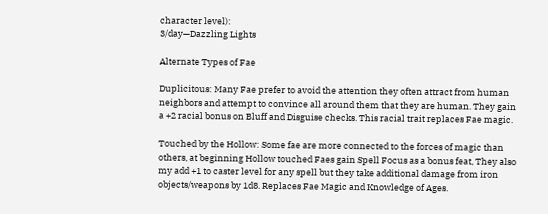character level):
3/day—Dazzling Lights

Alternate Types of Fae

Duplicitous: Many Fae prefer to avoid the attention they often attract from human neighbors and attempt to convince all around them that they are human. They gain a +2 racial bonus on Bluff and Disguise checks. This racial trait replaces Fae magic.

Touched by the Hollow: Some fae are more connected to the forces of magic than others, at beginning Hollow touched Faes gain Spell Focus as a bonus feat, They also my add +1 to caster level for any spell but they take additional damage from iron objects/weapons by 1d8. Replaces Fae Magic and Knowledge of Ages.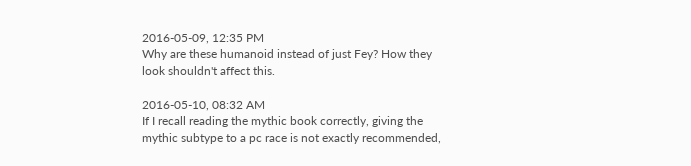2016-05-09, 12:35 PM
Why are these humanoid instead of just Fey? How they look shouldn't affect this.

2016-05-10, 08:32 AM
If I recall reading the mythic book correctly, giving the mythic subtype to a pc race is not exactly recommended,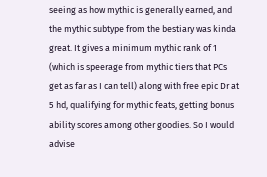seeing as how mythic is generally earned, and the mythic subtype from the bestiary was kinda great. It gives a minimum mythic rank of 1 (which is speerage from mythic tiers that PCs get as far as I can tell) along with free epic Dr at 5 hd, qualifying for mythic feats, getting bonus ability scores among other goodies. So I would advise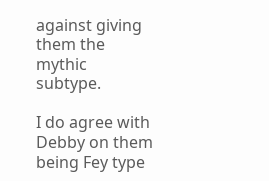against giving them the mythic subtype.

I do agree with Debby on them being Fey type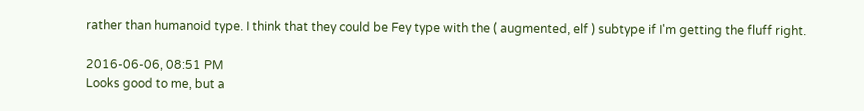rather than humanoid type. I think that they could be Fey type with the ( augmented, elf ) subtype if I'm getting the fluff right.

2016-06-06, 08:51 PM
Looks good to me, but a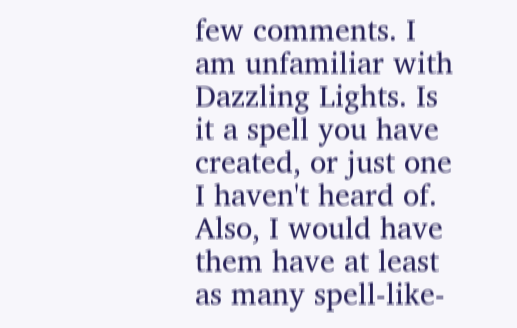few comments. I am unfamiliar with Dazzling Lights. Is it a spell you have created, or just one I haven't heard of. Also, I would have them have at least as many spell-like-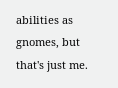abilities as gnomes, but that's just me.